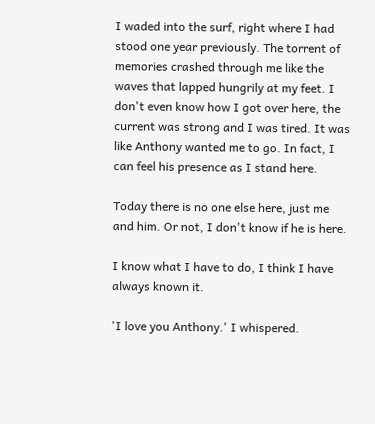I waded into the surf, right where I had stood one year previously. The torrent of memories crashed through me like the waves that lapped hungrily at my feet. I don't even know how I got over here, the current was strong and I was tired. It was like Anthony wanted me to go. In fact, I can feel his presence as I stand here.

Today there is no one else here, just me and him. Or not, I don't know if he is here.

I know what I have to do, I think I have always known it.

'I love you Anthony.' I whispered.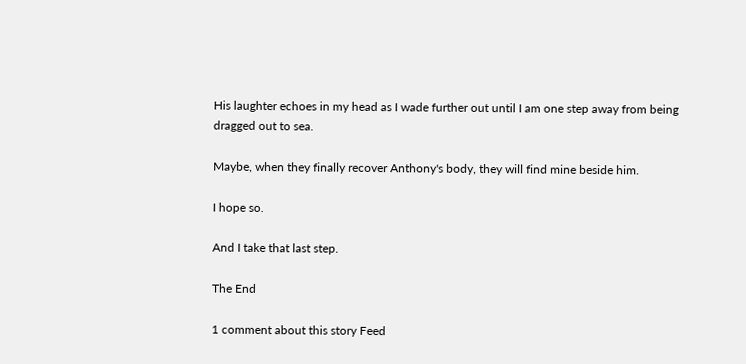His laughter echoes in my head as I wade further out until I am one step away from being dragged out to sea.

Maybe, when they finally recover Anthony's body, they will find mine beside him.

I hope so.

And I take that last step.

The End

1 comment about this story Feed